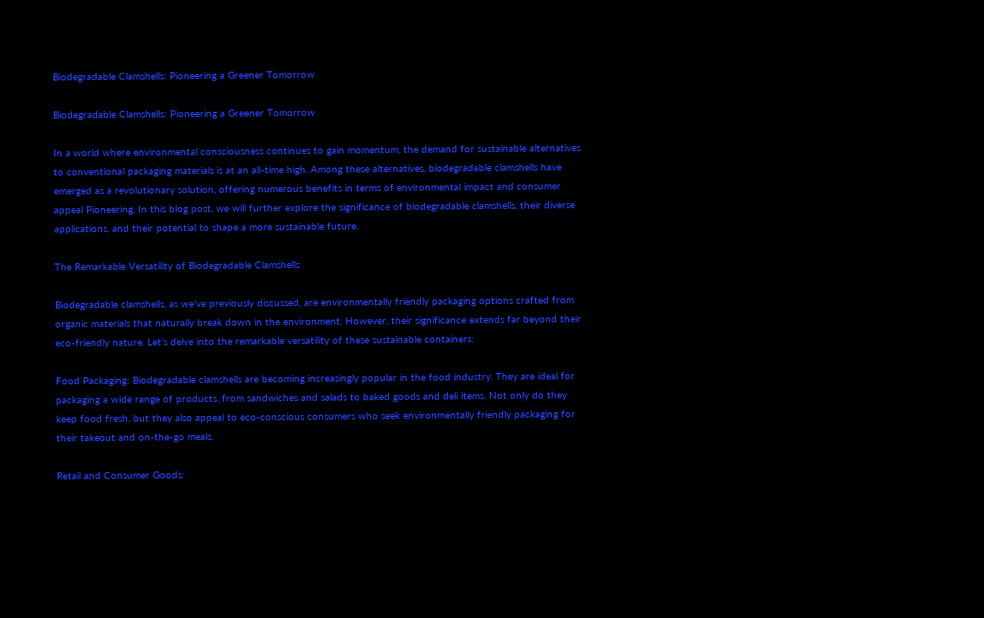Biodegradable Clamshells: Pioneering a Greener Tomorrow

Biodegradable Clamshells: Pioneering a Greener Tomorrow

In a world where environmental consciousness continues to gain momentum, the demand for sustainable alternatives to conventional packaging materials is at an all-time high. Among these alternatives, biodegradable clamshells have emerged as a revolutionary solution, offering numerous benefits in terms of environmental impact and consumer appeal Pioneering. In this blog post, we will further explore the significance of biodegradable clamshells, their diverse applications, and their potential to shape a more sustainable future.

The Remarkable Versatility of Biodegradable Clamshells

Biodegradable clamshells, as we’ve previously discussed, are environmentally friendly packaging options crafted from organic materials that naturally break down in the environment. However, their significance extends far beyond their eco-friendly nature. Let’s delve into the remarkable versatility of these sustainable containers:

Food Packaging: Biodegradable clamshells are becoming increasingly popular in the food industry. They are ideal for packaging a wide range of products, from sandwiches and salads to baked goods and deli items. Not only do they keep food fresh, but they also appeal to eco-conscious consumers who seek environmentally friendly packaging for their takeout and on-the-go meals.

Retail and Consumer Goods: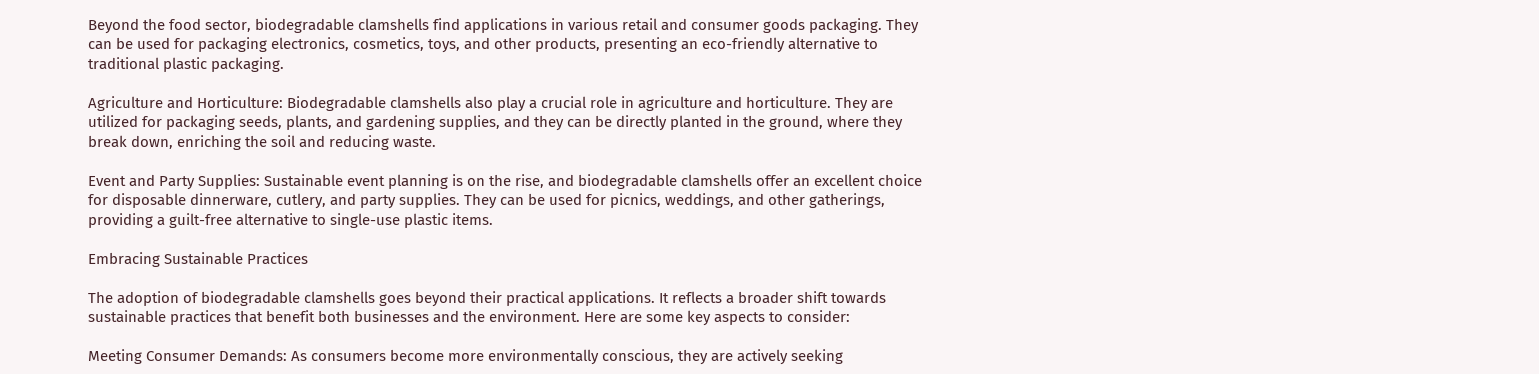Beyond the food sector, biodegradable clamshells find applications in various retail and consumer goods packaging. They can be used for packaging electronics, cosmetics, toys, and other products, presenting an eco-friendly alternative to traditional plastic packaging.

Agriculture and Horticulture: Biodegradable clamshells also play a crucial role in agriculture and horticulture. They are utilized for packaging seeds, plants, and gardening supplies, and they can be directly planted in the ground, where they break down, enriching the soil and reducing waste.

Event and Party Supplies: Sustainable event planning is on the rise, and biodegradable clamshells offer an excellent choice for disposable dinnerware, cutlery, and party supplies. They can be used for picnics, weddings, and other gatherings, providing a guilt-free alternative to single-use plastic items.

Embracing Sustainable Practices

The adoption of biodegradable clamshells goes beyond their practical applications. It reflects a broader shift towards sustainable practices that benefit both businesses and the environment. Here are some key aspects to consider:

Meeting Consumer Demands: As consumers become more environmentally conscious, they are actively seeking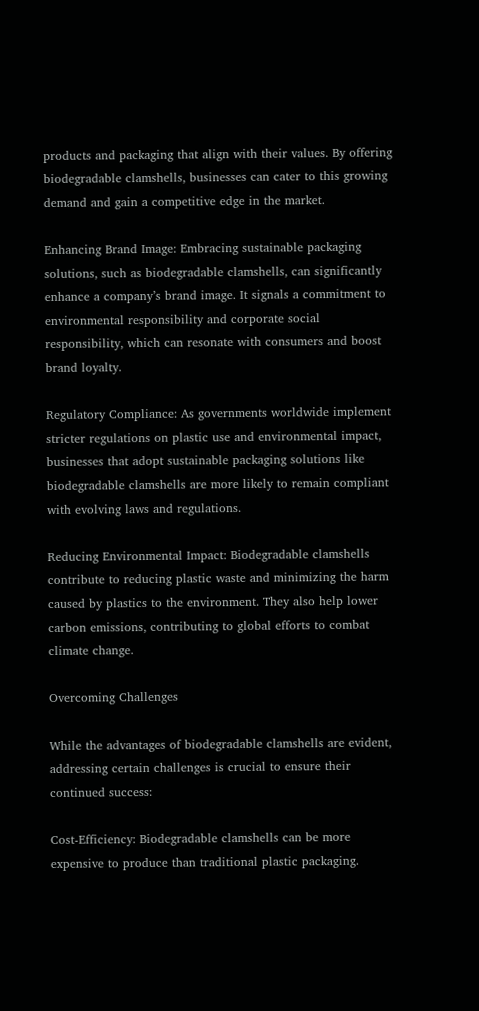products and packaging that align with their values. By offering biodegradable clamshells, businesses can cater to this growing demand and gain a competitive edge in the market.

Enhancing Brand Image: Embracing sustainable packaging solutions, such as biodegradable clamshells, can significantly enhance a company’s brand image. It signals a commitment to environmental responsibility and corporate social responsibility, which can resonate with consumers and boost brand loyalty.

Regulatory Compliance: As governments worldwide implement stricter regulations on plastic use and environmental impact, businesses that adopt sustainable packaging solutions like biodegradable clamshells are more likely to remain compliant with evolving laws and regulations.

Reducing Environmental Impact: Biodegradable clamshells contribute to reducing plastic waste and minimizing the harm caused by plastics to the environment. They also help lower carbon emissions, contributing to global efforts to combat climate change.

Overcoming Challenges

While the advantages of biodegradable clamshells are evident, addressing certain challenges is crucial to ensure their continued success:

Cost-Efficiency: Biodegradable clamshells can be more expensive to produce than traditional plastic packaging.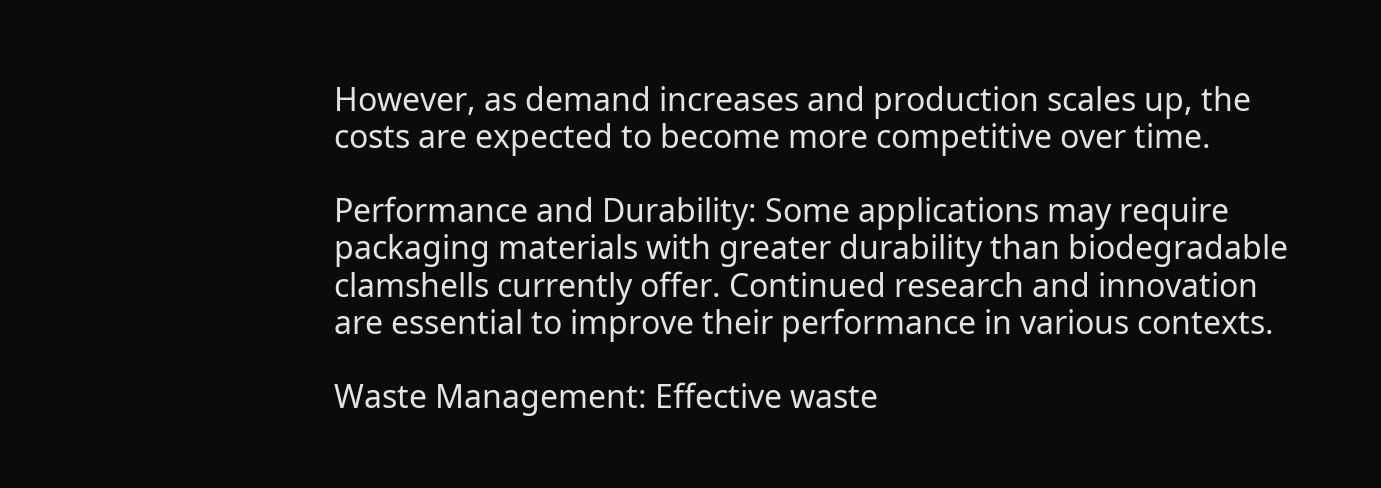However, as demand increases and production scales up, the costs are expected to become more competitive over time.

Performance and Durability: Some applications may require packaging materials with greater durability than biodegradable clamshells currently offer. Continued research and innovation are essential to improve their performance in various contexts.

Waste Management: Effective waste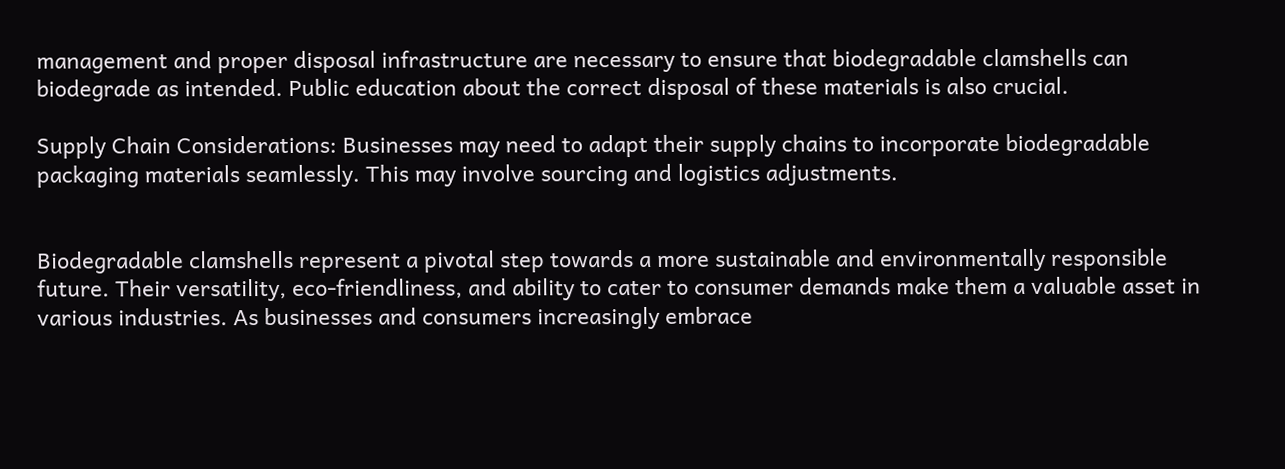management and proper disposal infrastructure are necessary to ensure that biodegradable clamshells can biodegrade as intended. Public education about the correct disposal of these materials is also crucial.

Supply Chain Considerations: Businesses may need to adapt their supply chains to incorporate biodegradable packaging materials seamlessly. This may involve sourcing and logistics adjustments.


Biodegradable clamshells represent a pivotal step towards a more sustainable and environmentally responsible future. Their versatility, eco-friendliness, and ability to cater to consumer demands make them a valuable asset in various industries. As businesses and consumers increasingly embrace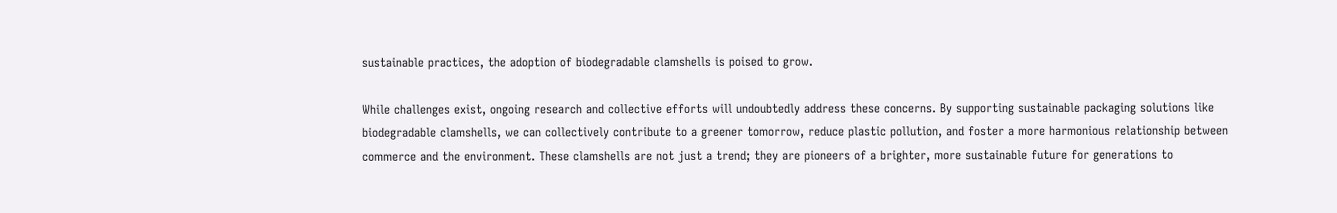sustainable practices, the adoption of biodegradable clamshells is poised to grow.

While challenges exist, ongoing research and collective efforts will undoubtedly address these concerns. By supporting sustainable packaging solutions like biodegradable clamshells, we can collectively contribute to a greener tomorrow, reduce plastic pollution, and foster a more harmonious relationship between commerce and the environment. These clamshells are not just a trend; they are pioneers of a brighter, more sustainable future for generations to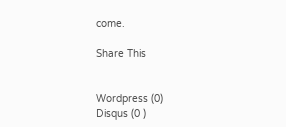come.

Share This


Wordpress (0)
Disqus (0 )